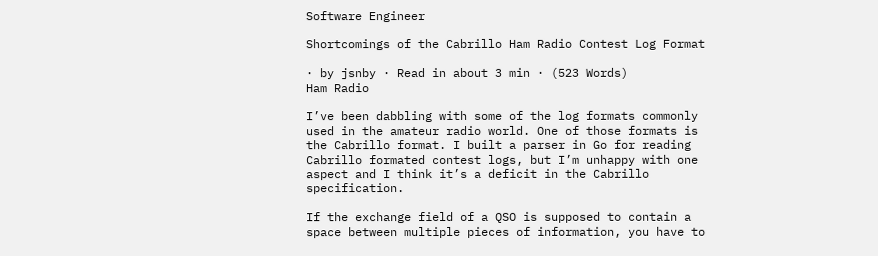Software Engineer

Shortcomings of the Cabrillo Ham Radio Contest Log Format

· by jsnby · Read in about 3 min · (523 Words)
Ham Radio

I’ve been dabbling with some of the log formats commonly used in the amateur radio world. One of those formats is the Cabrillo format. I built a parser in Go for reading Cabrillo formated contest logs, but I’m unhappy with one aspect and I think it’s a deficit in the Cabrillo specification.

If the exchange field of a QSO is supposed to contain a space between multiple pieces of information, you have to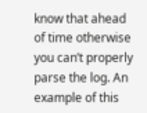know that ahead of time otherwise you can’t properly parse the log. An example of this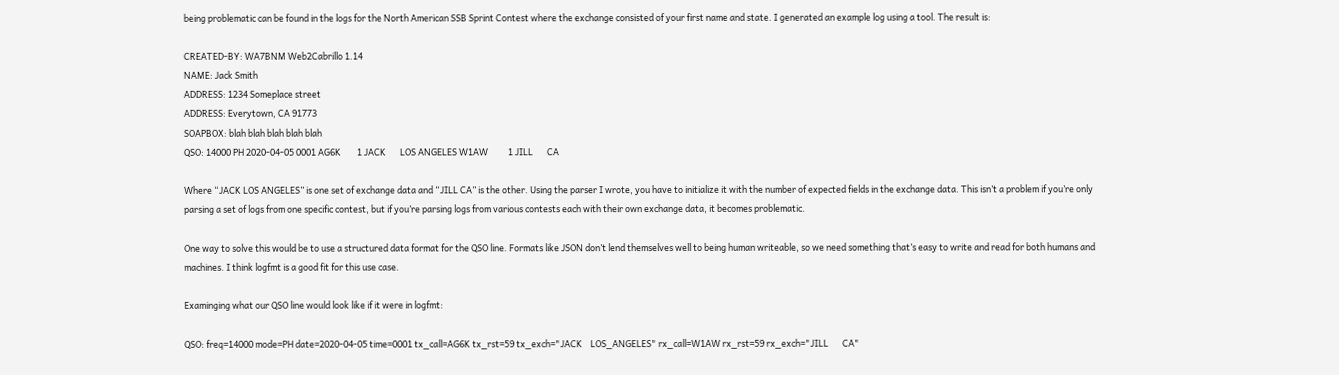being problematic can be found in the logs for the North American SSB Sprint Contest where the exchange consisted of your first name and state. I generated an example log using a tool. The result is:

CREATED-BY: WA7BNM Web2Cabrillo 1.14
NAME: Jack Smith
ADDRESS: 1234 Someplace street
ADDRESS: Everytown, CA 91773
SOAPBOX: blah blah blah blah blah
QSO: 14000 PH 2020-04-05 0001 AG6K        1 JACK       LOS ANGELES W1AW          1 JILL       CA

Where “JACK LOS ANGELES” is one set of exchange data and “JILL CA” is the other. Using the parser I wrote, you have to initialize it with the number of expected fields in the exchange data. This isn’t a problem if you’re only parsing a set of logs from one specific contest, but if you’re parsing logs from various contests each with their own exchange data, it becomes problematic.

One way to solve this would be to use a structured data format for the QSO line. Formats like JSON don’t lend themselves well to being human writeable, so we need something that’s easy to write and read for both humans and machines. I think logfmt is a good fit for this use case.

Examinging what our QSO line would look like if it were in logfmt:

QSO: freq=14000 mode=PH date=2020-04-05 time=0001 tx_call=AG6K tx_rst=59 tx_exch="JACK    LOS_ANGELES" rx_call=W1AW rx_rst=59 rx_exch="JILL       CA"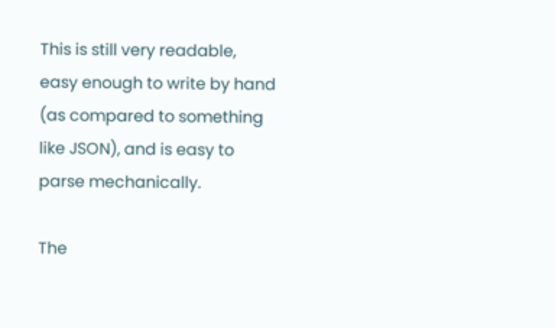This is still very readable, easy enough to write by hand (as compared to something like JSON), and is easy to parse mechanically.

The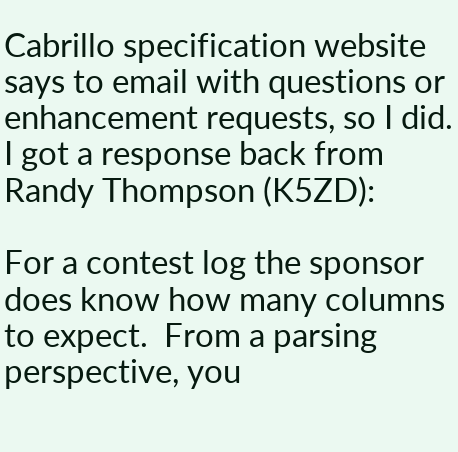Cabrillo specification website says to email with questions or enhancement requests, so I did. I got a response back from Randy Thompson (K5ZD):

For a contest log the sponsor does know how many columns to expect.  From a parsing perspective, you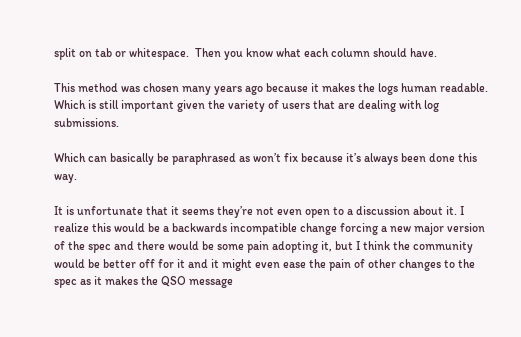split on tab or whitespace.  Then you know what each column should have.

This method was chosen many years ago because it makes the logs human readable.  Which is still important given the variety of users that are dealing with log submissions.

Which can basically be paraphrased as won’t fix because it’s always been done this way.

It is unfortunate that it seems they’re not even open to a discussion about it. I realize this would be a backwards incompatible change forcing a new major version of the spec and there would be some pain adopting it, but I think the community would be better off for it and it might even ease the pain of other changes to the spec as it makes the QSO message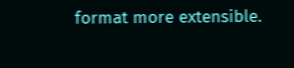format more extensible.